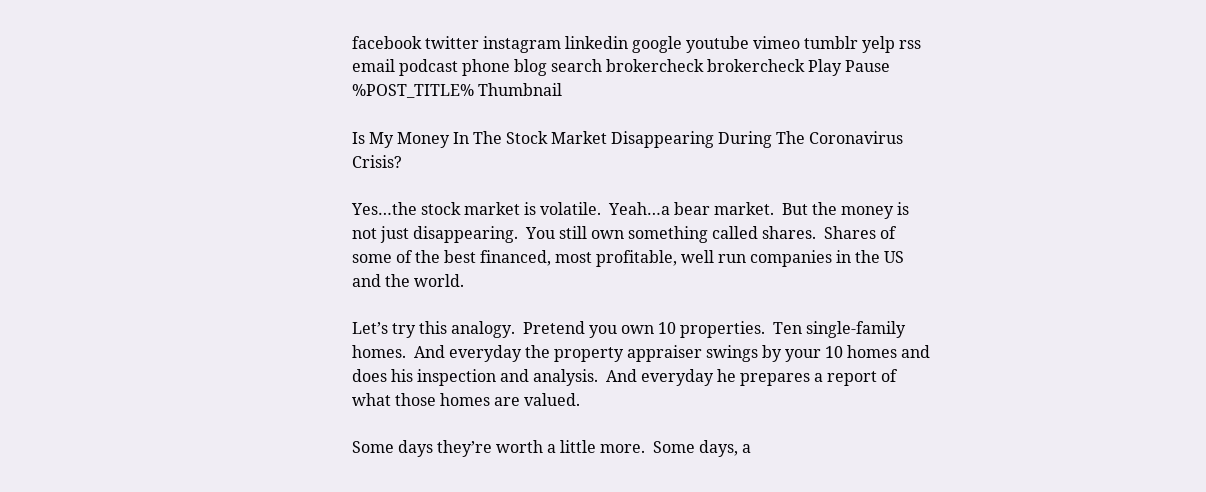facebook twitter instagram linkedin google youtube vimeo tumblr yelp rss email podcast phone blog search brokercheck brokercheck Play Pause
%POST_TITLE% Thumbnail

Is My Money In The Stock Market Disappearing During The Coronavirus Crisis?

Yes…the stock market is volatile.  Yeah…a bear market.  But the money is not just disappearing.  You still own something called shares.  Shares of some of the best financed, most profitable, well run companies in the US and the world.

Let’s try this analogy.  Pretend you own 10 properties.  Ten single-family homes.  And everyday the property appraiser swings by your 10 homes and does his inspection and analysis.  And everyday he prepares a report of what those homes are valued.

Some days they’re worth a little more.  Some days, a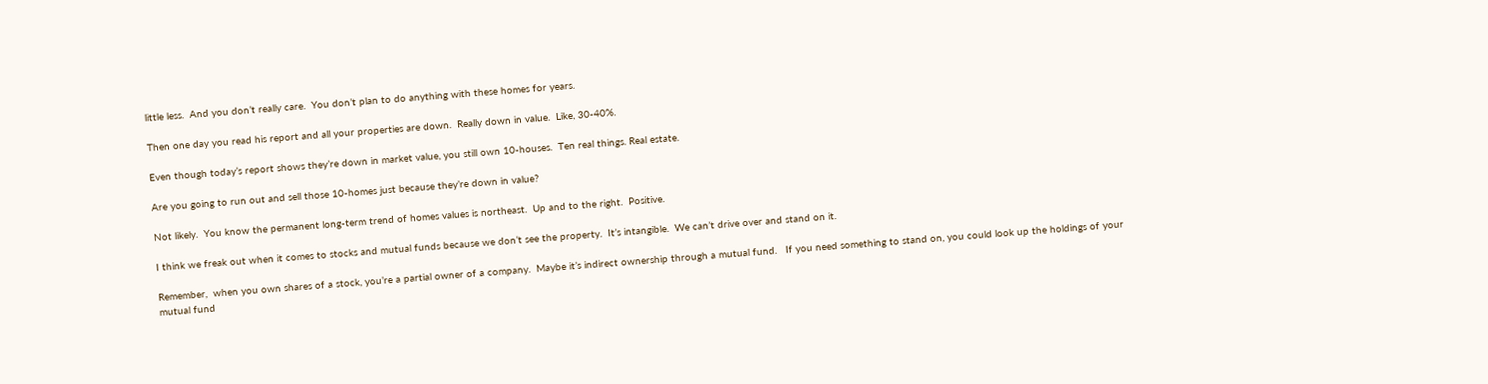little less.  And you don’t really care.  You don’t plan to do anything with these homes for years.

Then one day you read his report and all your properties are down.  Really down in value.  Like, 30-40%.

Even though today’s report shows they’re down in market value, you still own 10-houses.  Ten real things. Real estate.

Are you going to run out and sell those 10-homes just because they’re down in value?

Not likely.  You know the permanent long-term trend of homes values is northeast.  Up and to the right.  Positive.

I think we freak out when it comes to stocks and mutual funds because we don’t see the property.  It’s intangible.  We can’t drive over and stand on it.

Remember,  when you own shares of a stock, you’re a partial owner of a company.  Maybe it’s indirect ownership through a mutual fund.   If you need something to stand on, you could look up the holdings of your mutual fund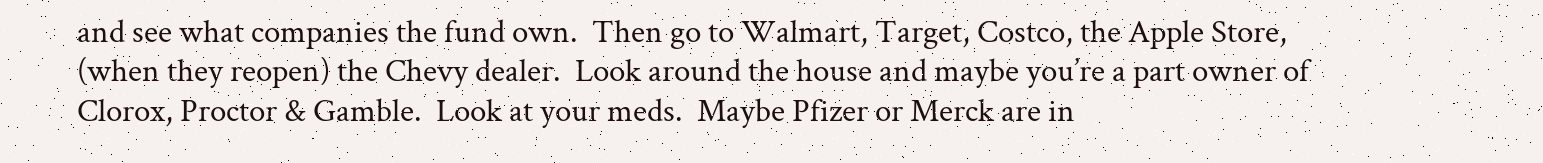and see what companies the fund own.  Then go to Walmart, Target, Costco, the Apple Store, (when they reopen) the Chevy dealer.  Look around the house and maybe you’re a part owner of Clorox, Proctor & Gamble.  Look at your meds.  Maybe Pfizer or Merck are in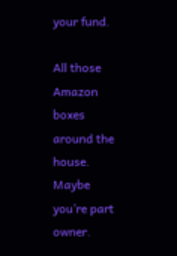your fund.

All those Amazon boxes around the house.  Maybe you’re part owner.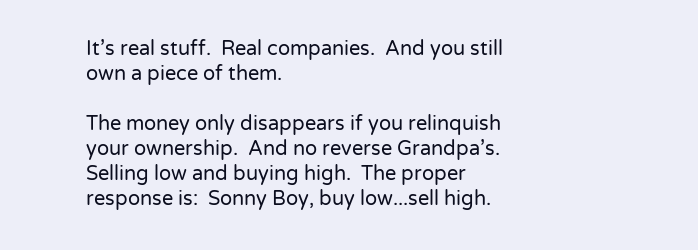It’s real stuff.  Real companies.  And you still own a piece of them.

The money only disappears if you relinquish your ownership.  And no reverse Grandpa’s. Selling low and buying high.  The proper response is:  Sonny Boy, buy low...sell high.